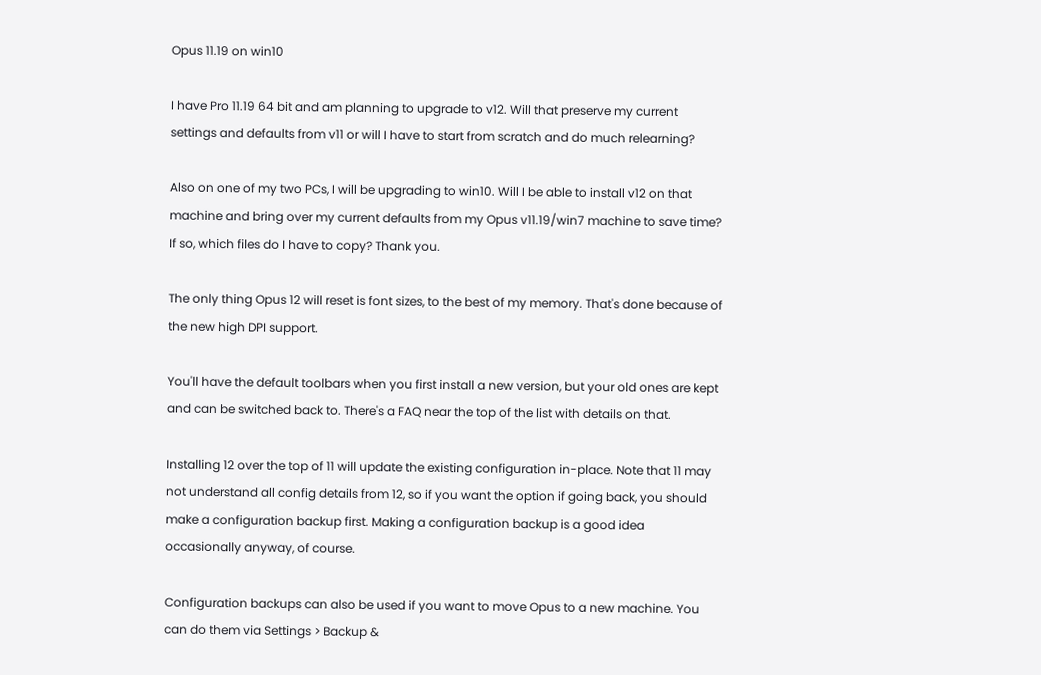Opus 11.19 on win10

I have Pro 11.19 64 bit and am planning to upgrade to v12. Will that preserve my current settings and defaults from v11 or will I have to start from scratch and do much relearning?

Also on one of my two PCs, I will be upgrading to win10. Will I be able to install v12 on that machine and bring over my current defaults from my Opus v11.19/win7 machine to save time? If so, which files do I have to copy? Thank you.

The only thing Opus 12 will reset is font sizes, to the best of my memory. That's done because of the new high DPI support.

You'll have the default toolbars when you first install a new version, but your old ones are kept and can be switched back to. There's a FAQ near the top of the list with details on that.

Installing 12 over the top of 11 will update the existing configuration in-place. Note that 11 may not understand all config details from 12, so if you want the option if going back, you should make a configuration backup first. Making a configuration backup is a good idea occasionally anyway, of course.

Configuration backups can also be used if you want to move Opus to a new machine. You can do them via Settings > Backup &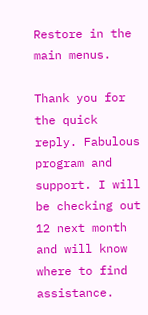Restore in the main menus.

Thank you for the quick reply. Fabulous program and support. I will be checking out 12 next month and will know where to find assistance.